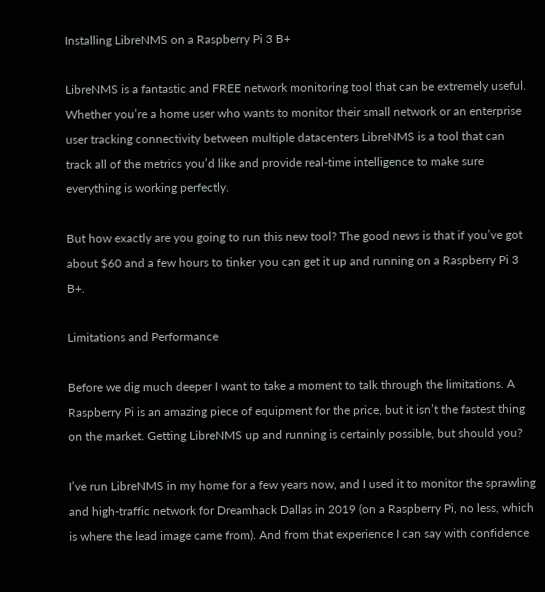Installing LibreNMS on a Raspberry Pi 3 B+

LibreNMS is a fantastic and FREE network monitoring tool that can be extremely useful. Whether you’re a home user who wants to monitor their small network or an enterprise user tracking connectivity between multiple datacenters LibreNMS is a tool that can track all of the metrics you’d like and provide real-time intelligence to make sure everything is working perfectly.

But how exactly are you going to run this new tool? The good news is that if you’ve got about $60 and a few hours to tinker you can get it up and running on a Raspberry Pi 3 B+.

Limitations and Performance

Before we dig much deeper I want to take a moment to talk through the limitations. A Raspberry Pi is an amazing piece of equipment for the price, but it isn’t the fastest thing on the market. Getting LibreNMS up and running is certainly possible, but should you?

I’ve run LibreNMS in my home for a few years now, and I used it to monitor the sprawling and high-traffic network for Dreamhack Dallas in 2019 (on a Raspberry Pi, no less, which is where the lead image came from). And from that experience I can say with confidence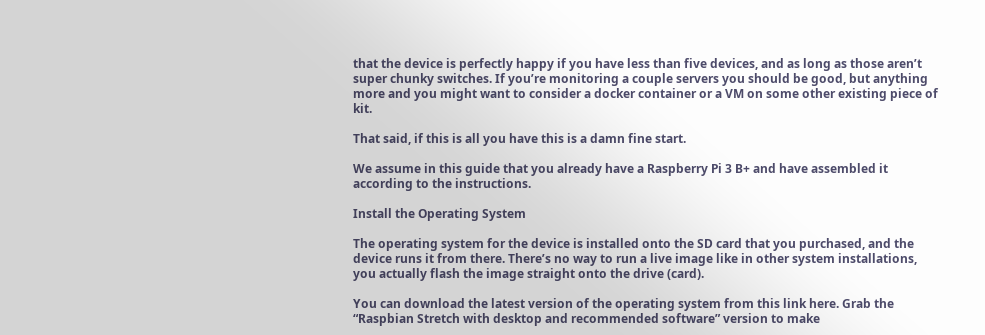that the device is perfectly happy if you have less than five devices, and as long as those aren’t super chunky switches. If you’re monitoring a couple servers you should be good, but anything more and you might want to consider a docker container or a VM on some other existing piece of kit.

That said, if this is all you have this is a damn fine start.

We assume in this guide that you already have a Raspberry Pi 3 B+ and have assembled it according to the instructions.

Install the Operating System

The operating system for the device is installed onto the SD card that you purchased, and the device runs it from there. There’s no way to run a live image like in other system installations, you actually flash the image straight onto the drive (card).

You can download the latest version of the operating system from this link here. Grab the “Raspbian Stretch with desktop and recommended software” version to make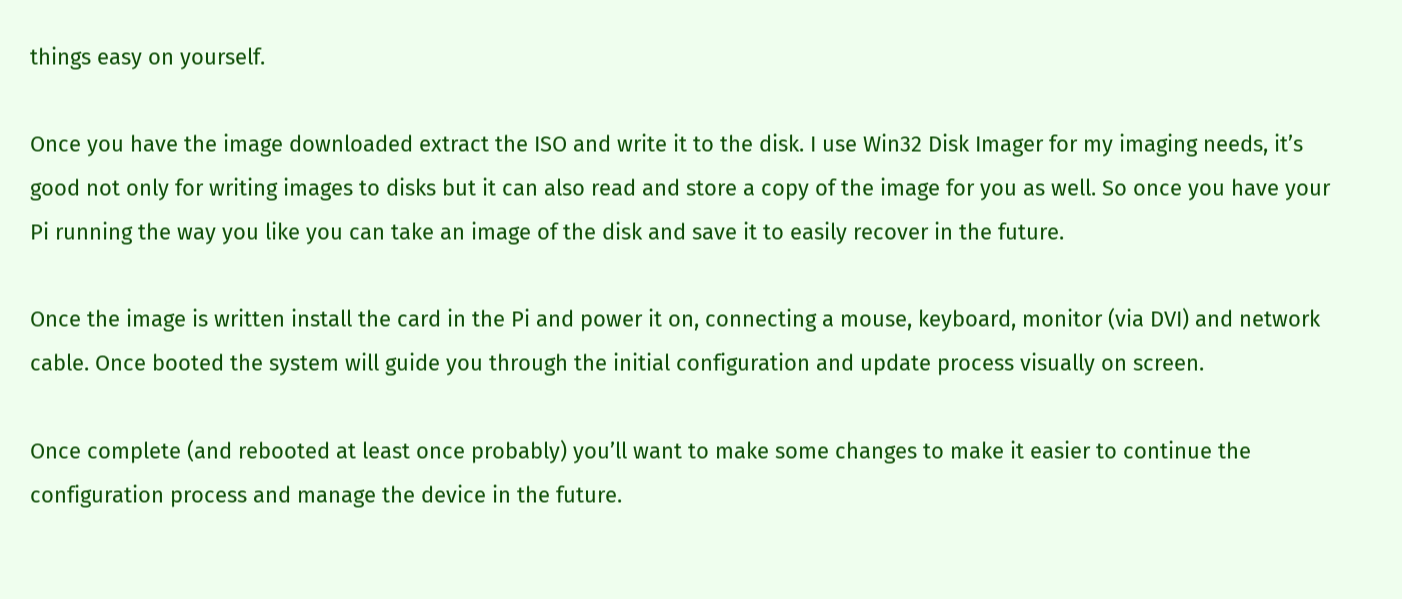things easy on yourself.

Once you have the image downloaded extract the ISO and write it to the disk. I use Win32 Disk Imager for my imaging needs, it’s good not only for writing images to disks but it can also read and store a copy of the image for you as well. So once you have your Pi running the way you like you can take an image of the disk and save it to easily recover in the future.

Once the image is written install the card in the Pi and power it on, connecting a mouse, keyboard, monitor (via DVI) and network cable. Once booted the system will guide you through the initial configuration and update process visually on screen.

Once complete (and rebooted at least once probably) you’ll want to make some changes to make it easier to continue the configuration process and manage the device in the future.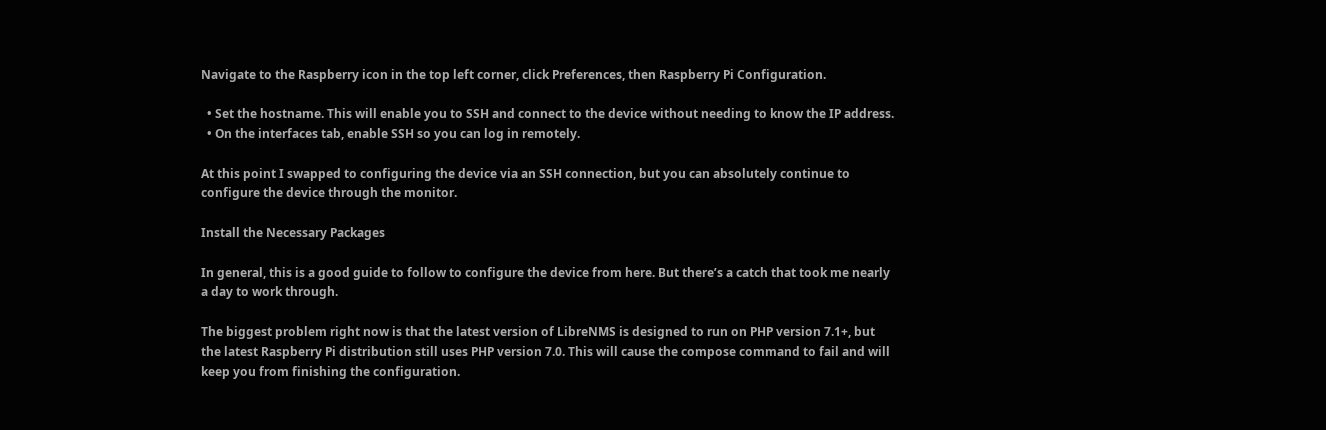Navigate to the Raspberry icon in the top left corner, click Preferences, then Raspberry Pi Configuration.

  • Set the hostname. This will enable you to SSH and connect to the device without needing to know the IP address.
  • On the interfaces tab, enable SSH so you can log in remotely.

At this point I swapped to configuring the device via an SSH connection, but you can absolutely continue to configure the device through the monitor.

Install the Necessary Packages

In general, this is a good guide to follow to configure the device from here. But there’s a catch that took me nearly a day to work through.

The biggest problem right now is that the latest version of LibreNMS is designed to run on PHP version 7.1+, but the latest Raspberry Pi distribution still uses PHP version 7.0. This will cause the compose command to fail and will keep you from finishing the configuration.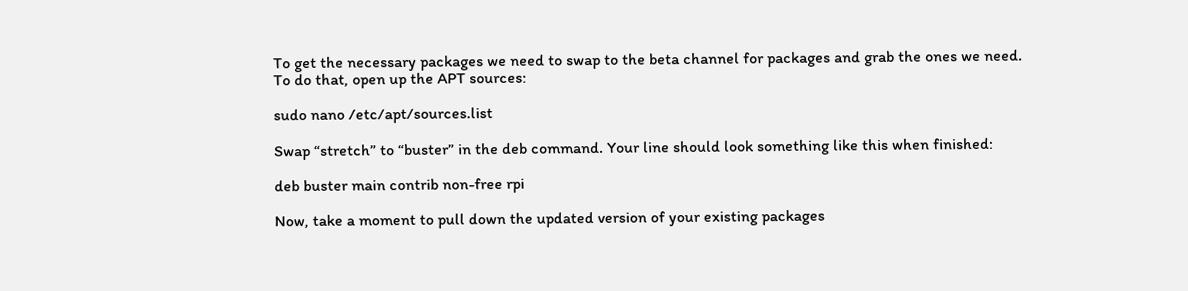To get the necessary packages we need to swap to the beta channel for packages and grab the ones we need. To do that, open up the APT sources:

sudo nano /etc/apt/sources.list

Swap “stretch” to “buster” in the deb command. Your line should look something like this when finished:

deb buster main contrib non-free rpi

Now, take a moment to pull down the updated version of your existing packages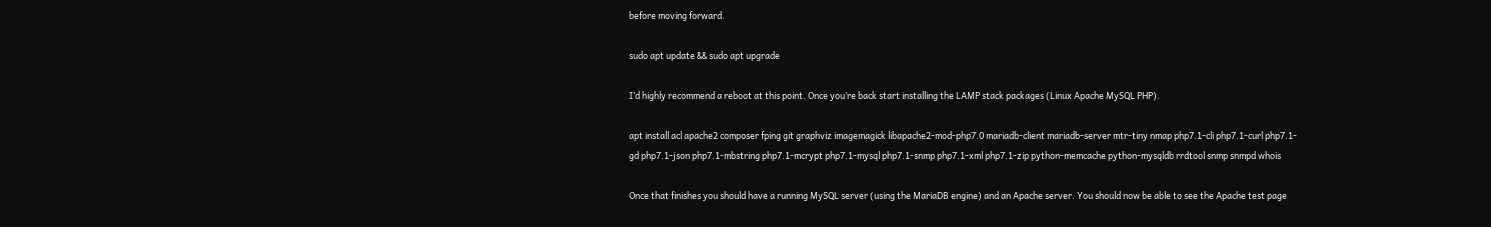before moving forward.

sudo apt update && sudo apt upgrade

I’d highly recommend a reboot at this point. Once you’re back start installing the LAMP stack packages (Linux Apache MySQL PHP).

apt install acl apache2 composer fping git graphviz imagemagick libapache2-mod-php7.0 mariadb-client mariadb-server mtr-tiny nmap php7.1-cli php7.1-curl php7.1-gd php7.1-json php7.1-mbstring php7.1-mcrypt php7.1-mysql php7.1-snmp php7.1-xml php7.1-zip python-memcache python-mysqldb rrdtool snmp snmpd whois

Once that finishes you should have a running MySQL server (using the MariaDB engine) and an Apache server. You should now be able to see the Apache test page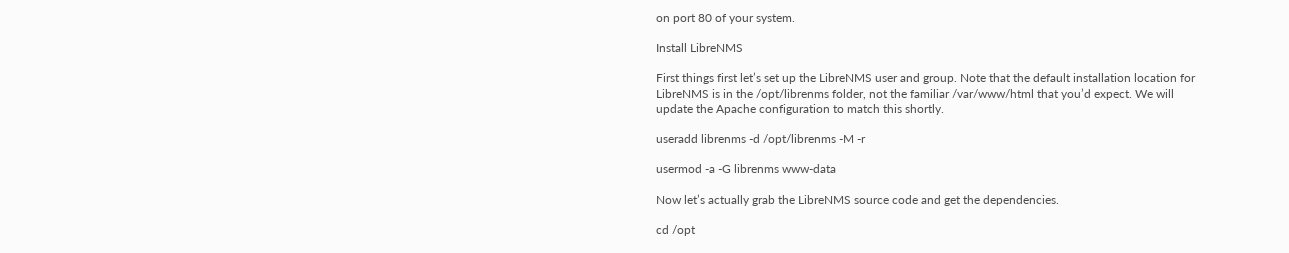on port 80 of your system.

Install LibreNMS

First things first let’s set up the LibreNMS user and group. Note that the default installation location for LibreNMS is in the /opt/librenms folder, not the familiar /var/www/html that you’d expect. We will update the Apache configuration to match this shortly.

useradd librenms -d /opt/librenms -M -r

usermod -a -G librenms www-data

Now let’s actually grab the LibreNMS source code and get the dependencies.

cd /opt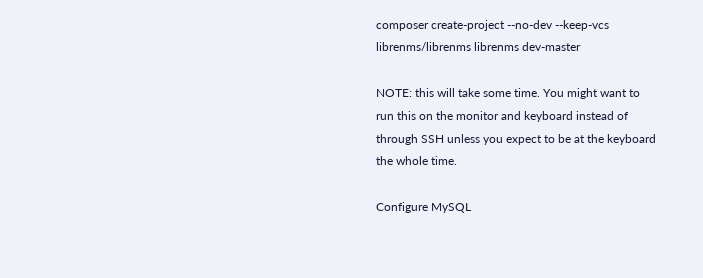composer create-project --no-dev --keep-vcs librenms/librenms librenms dev-master

NOTE: this will take some time. You might want to run this on the monitor and keyboard instead of through SSH unless you expect to be at the keyboard the whole time.

Configure MySQL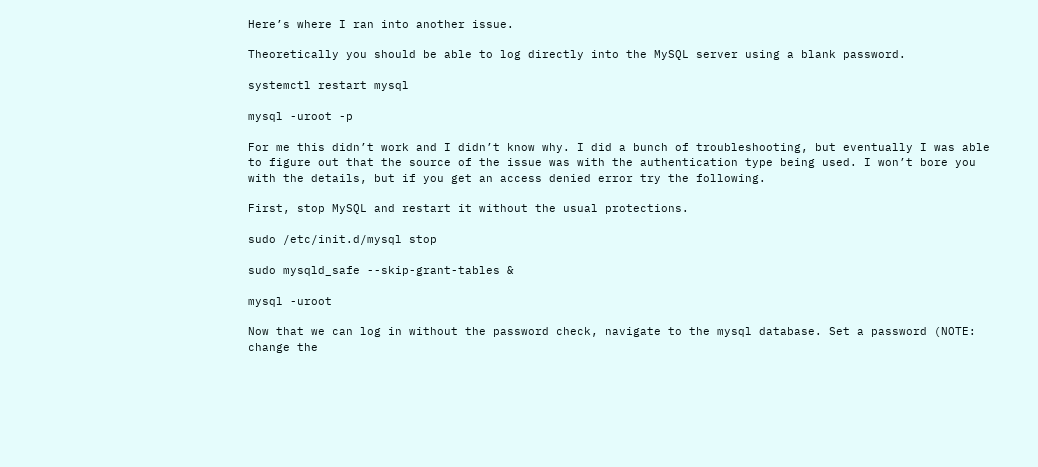Here’s where I ran into another issue.

Theoretically you should be able to log directly into the MySQL server using a blank password.

systemctl restart mysql

mysql -uroot -p

For me this didn’t work and I didn’t know why. I did a bunch of troubleshooting, but eventually I was able to figure out that the source of the issue was with the authentication type being used. I won’t bore you with the details, but if you get an access denied error try the following.

First, stop MySQL and restart it without the usual protections.

sudo /etc/init.d/mysql stop

sudo mysqld_safe --skip-grant-tables &

mysql -uroot

Now that we can log in without the password check, navigate to the mysql database. Set a password (NOTE: change the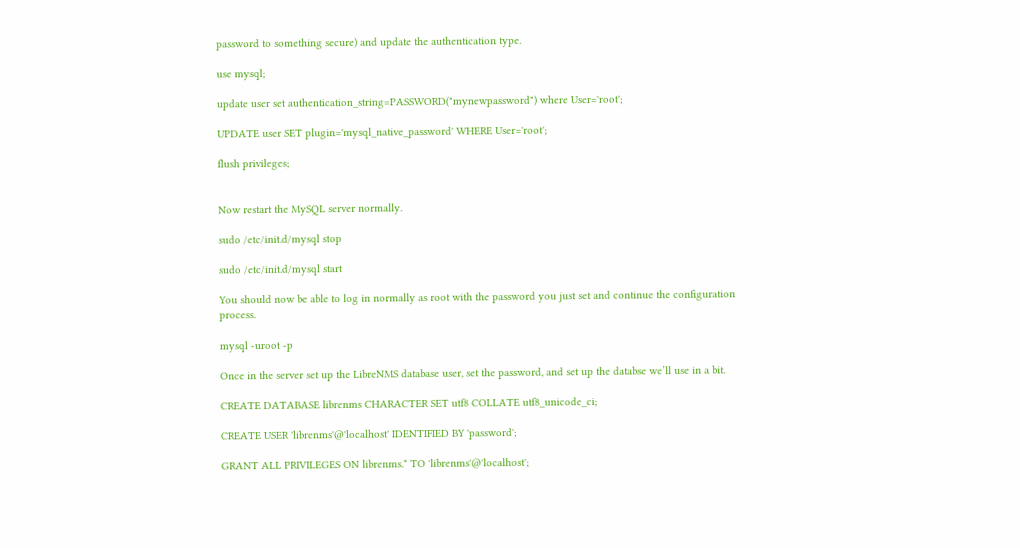password to something secure) and update the authentication type.

use mysql;

update user set authentication_string=PASSWORD("mynewpassword") where User='root';

UPDATE user SET plugin='mysql_native_password' WHERE User='root';

flush privileges;


Now restart the MySQL server normally.

sudo /etc/init.d/mysql stop

sudo /etc/init.d/mysql start

You should now be able to log in normally as root with the password you just set and continue the configuration process.

mysql -uroot -p

Once in the server set up the LibreNMS database user, set the password, and set up the databse we’ll use in a bit.

CREATE DATABASE librenms CHARACTER SET utf8 COLLATE utf8_unicode_ci;

CREATE USER 'librenms'@'localhost' IDENTIFIED BY 'password';

GRANT ALL PRIVILEGES ON librenms.* TO 'librenms'@'localhost';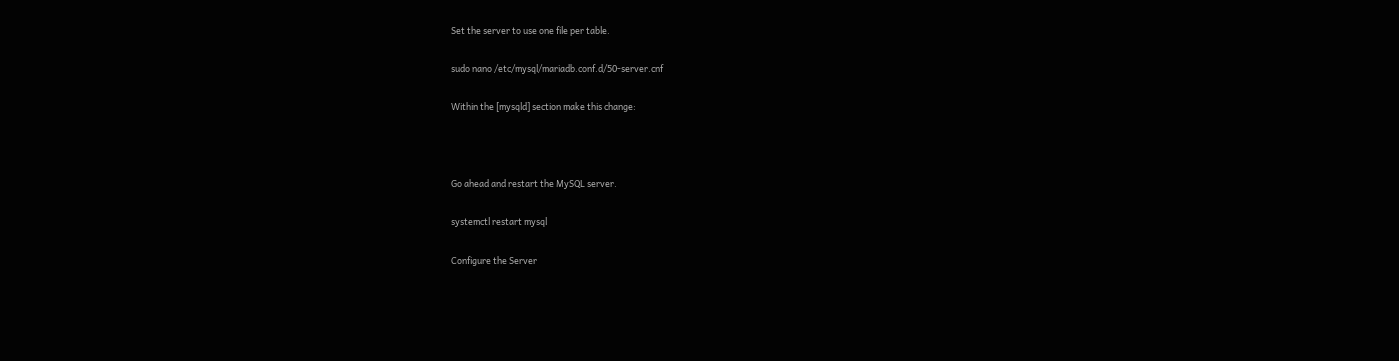Set the server to use one file per table.

sudo nano /etc/mysql/mariadb.conf.d/50-server.cnf

Within the [mysqld] section make this change:



Go ahead and restart the MySQL server.

systemctl restart mysql

Configure the Server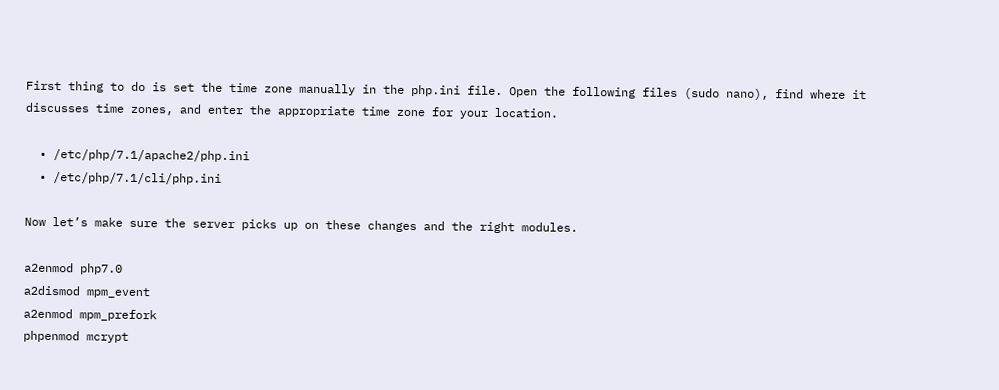First thing to do is set the time zone manually in the php.ini file. Open the following files (sudo nano), find where it discusses time zones, and enter the appropriate time zone for your location.

  • /etc/php/7.1/apache2/php.ini
  • /etc/php/7.1/cli/php.ini

Now let’s make sure the server picks up on these changes and the right modules.

a2enmod php7.0
a2dismod mpm_event
a2enmod mpm_prefork
phpenmod mcrypt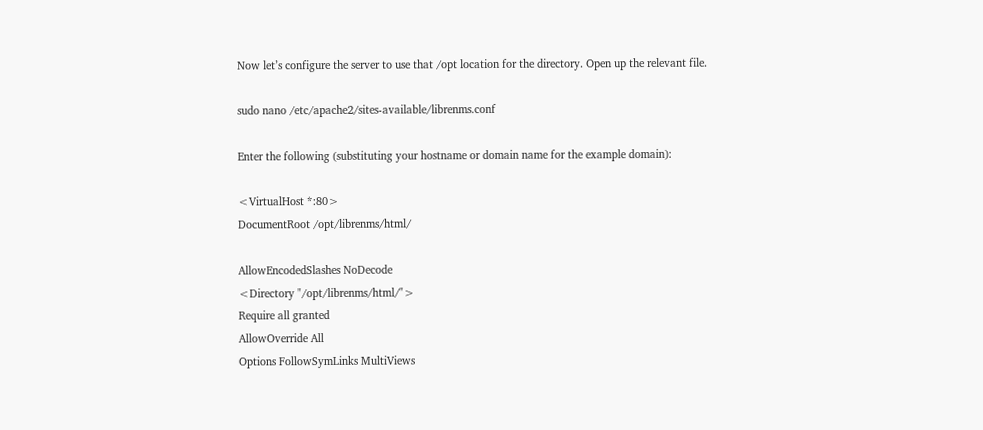Now let’s configure the server to use that /opt location for the directory. Open up the relevant file.

sudo nano /etc/apache2/sites-available/librenms.conf

Enter the following (substituting your hostname or domain name for the example domain):

<VirtualHost *:80>
DocumentRoot /opt/librenms/html/

AllowEncodedSlashes NoDecode
<Directory "/opt/librenms/html/">
Require all granted
AllowOverride All
Options FollowSymLinks MultiViews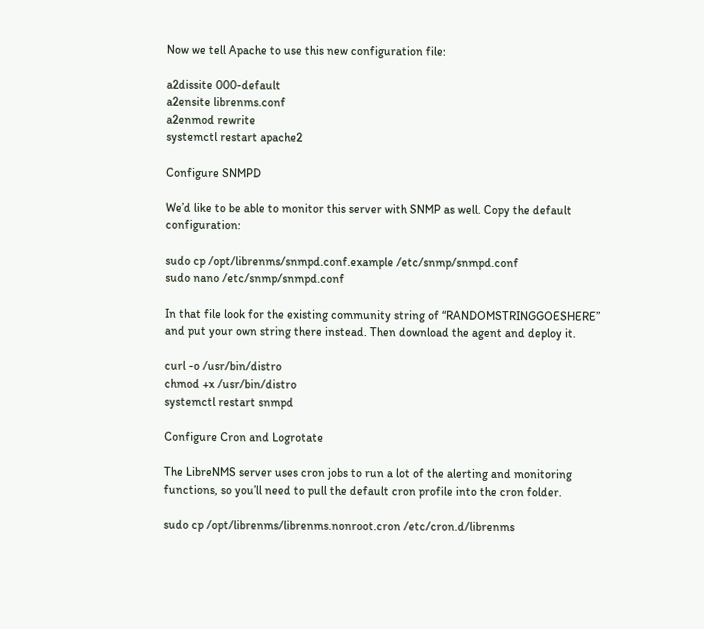Now we tell Apache to use this new configuration file:

a2dissite 000-default
a2ensite librenms.conf
a2enmod rewrite
systemctl restart apache2

Configure SNMPD

We’d like to be able to monitor this server with SNMP as well. Copy the default configuration:

sudo cp /opt/librenms/snmpd.conf.example /etc/snmp/snmpd.conf
sudo nano /etc/snmp/snmpd.conf

In that file look for the existing community string of “RANDOMSTRINGGOESHERE” and put your own string there instead. Then download the agent and deploy it.

curl -o /usr/bin/distro
chmod +x /usr/bin/distro
systemctl restart snmpd

Configure Cron and Logrotate

The LibreNMS server uses cron jobs to run a lot of the alerting and monitoring functions, so you’ll need to pull the default cron profile into the cron folder.

sudo cp /opt/librenms/librenms.nonroot.cron /etc/cron.d/librenms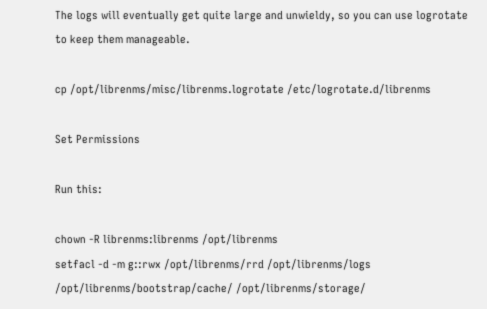The logs will eventually get quite large and unwieldy, so you can use logrotate to keep them manageable.

cp /opt/librenms/misc/librenms.logrotate /etc/logrotate.d/librenms

Set Permissions

Run this:

chown -R librenms:librenms /opt/librenms
setfacl -d -m g::rwx /opt/librenms/rrd /opt/librenms/logs /opt/librenms/bootstrap/cache/ /opt/librenms/storage/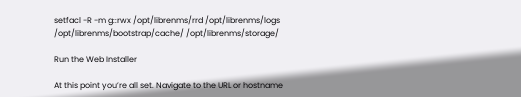setfacl -R -m g::rwx /opt/librenms/rrd /opt/librenms/logs /opt/librenms/bootstrap/cache/ /opt/librenms/storage/

Run the Web Installer

At this point you’re all set. Navigate to the URL or hostname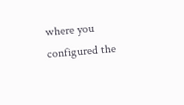where you configured the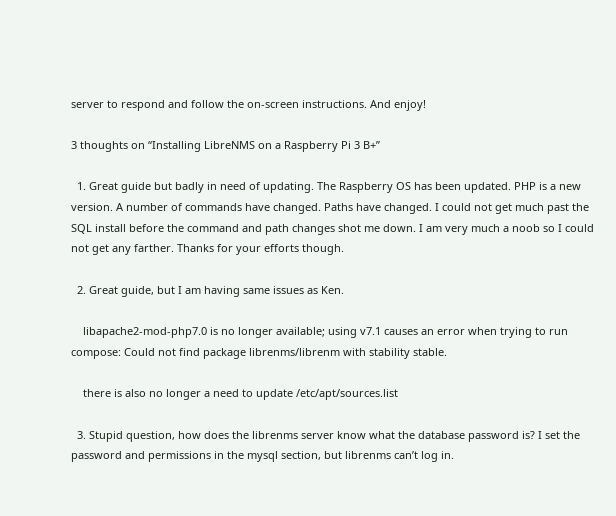server to respond and follow the on-screen instructions. And enjoy!

3 thoughts on “Installing LibreNMS on a Raspberry Pi 3 B+”

  1. Great guide but badly in need of updating. The Raspberry OS has been updated. PHP is a new version. A number of commands have changed. Paths have changed. I could not get much past the SQL install before the command and path changes shot me down. I am very much a noob so I could not get any farther. Thanks for your efforts though.

  2. Great guide, but I am having same issues as Ken.

    libapache2-mod-php7.0 is no longer available; using v7.1 causes an error when trying to run compose: Could not find package librenms/librenm with stability stable.

    there is also no longer a need to update /etc/apt/sources.list

  3. Stupid question, how does the librenms server know what the database password is? I set the password and permissions in the mysql section, but librenms can’t log in.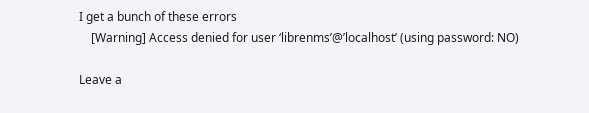I get a bunch of these errors
    [Warning] Access denied for user ‘librenms’@’localhost’ (using password: NO)

Leave a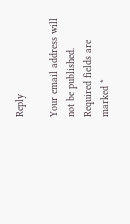Reply

Your email address will not be published. Required fields are marked *